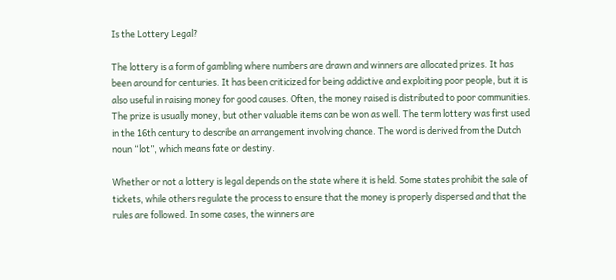Is the Lottery Legal?

The lottery is a form of gambling where numbers are drawn and winners are allocated prizes. It has been around for centuries. It has been criticized for being addictive and exploiting poor people, but it is also useful in raising money for good causes. Often, the money raised is distributed to poor communities. The prize is usually money, but other valuable items can be won as well. The term lottery was first used in the 16th century to describe an arrangement involving chance. The word is derived from the Dutch noun “lot”, which means fate or destiny.

Whether or not a lottery is legal depends on the state where it is held. Some states prohibit the sale of tickets, while others regulate the process to ensure that the money is properly dispersed and that the rules are followed. In some cases, the winners are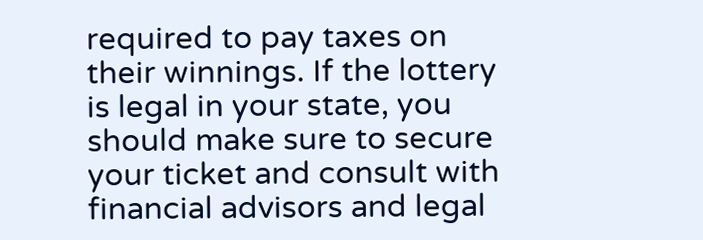required to pay taxes on their winnings. If the lottery is legal in your state, you should make sure to secure your ticket and consult with financial advisors and legal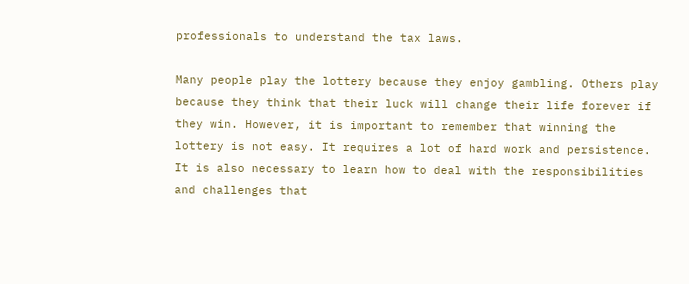professionals to understand the tax laws.

Many people play the lottery because they enjoy gambling. Others play because they think that their luck will change their life forever if they win. However, it is important to remember that winning the lottery is not easy. It requires a lot of hard work and persistence. It is also necessary to learn how to deal with the responsibilities and challenges that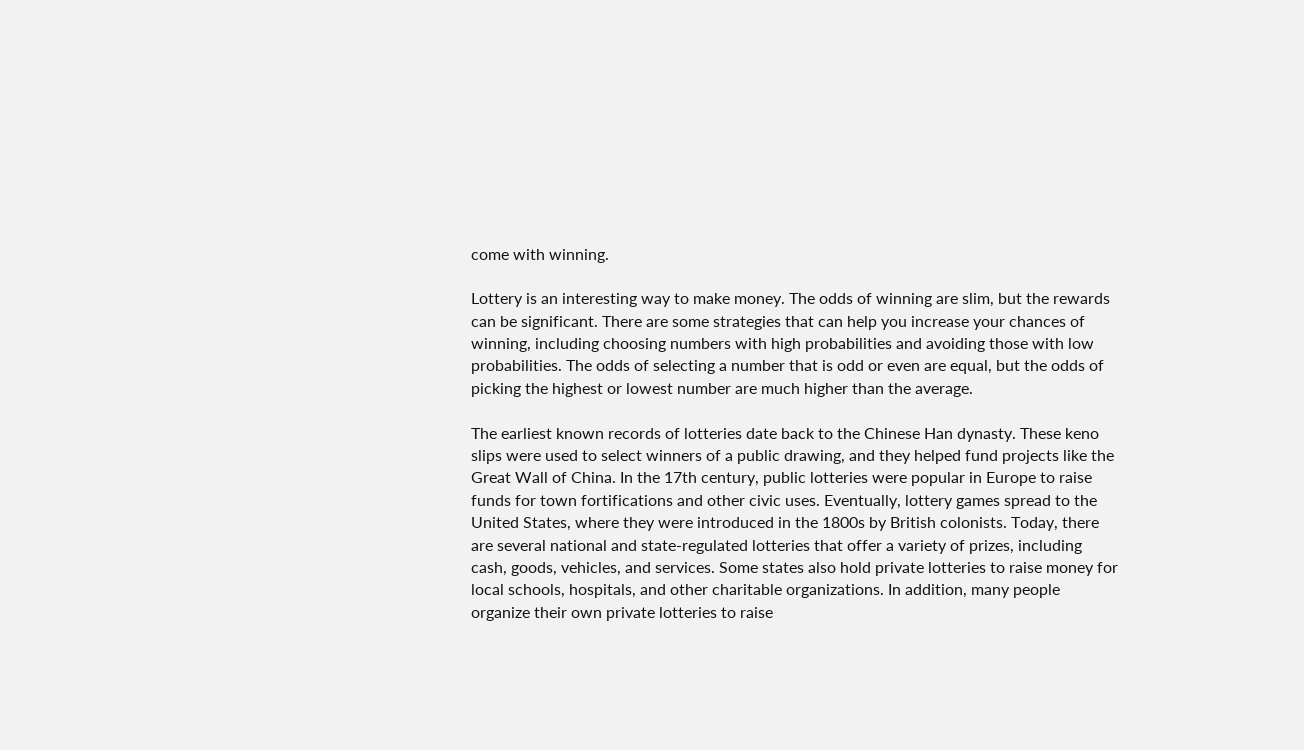come with winning.

Lottery is an interesting way to make money. The odds of winning are slim, but the rewards can be significant. There are some strategies that can help you increase your chances of winning, including choosing numbers with high probabilities and avoiding those with low probabilities. The odds of selecting a number that is odd or even are equal, but the odds of picking the highest or lowest number are much higher than the average.

The earliest known records of lotteries date back to the Chinese Han dynasty. These keno slips were used to select winners of a public drawing, and they helped fund projects like the Great Wall of China. In the 17th century, public lotteries were popular in Europe to raise funds for town fortifications and other civic uses. Eventually, lottery games spread to the United States, where they were introduced in the 1800s by British colonists. Today, there are several national and state-regulated lotteries that offer a variety of prizes, including cash, goods, vehicles, and services. Some states also hold private lotteries to raise money for local schools, hospitals, and other charitable organizations. In addition, many people organize their own private lotteries to raise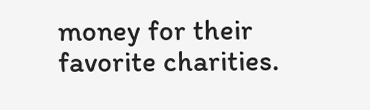money for their favorite charities.